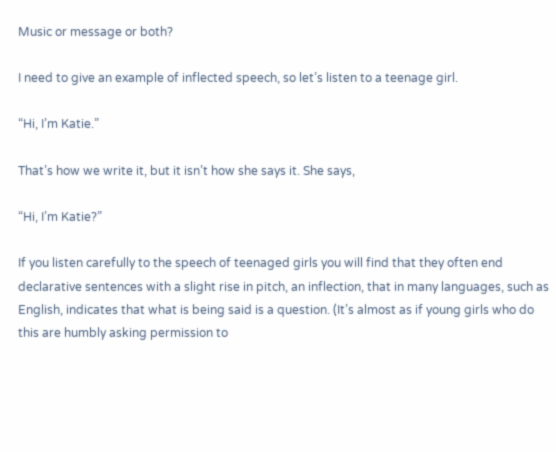Music or message or both?

I need to give an example of inflected speech, so let’s listen to a teenage girl.

“Hi, I’m Katie.”

That’s how we write it, but it isn’t how she says it. She says,

“Hi, I’m Katie?”

If you listen carefully to the speech of teenaged girls you will find that they often end declarative sentences with a slight rise in pitch, an inflection, that in many languages, such as English, indicates that what is being said is a question. (It’s almost as if young girls who do this are humbly asking permission to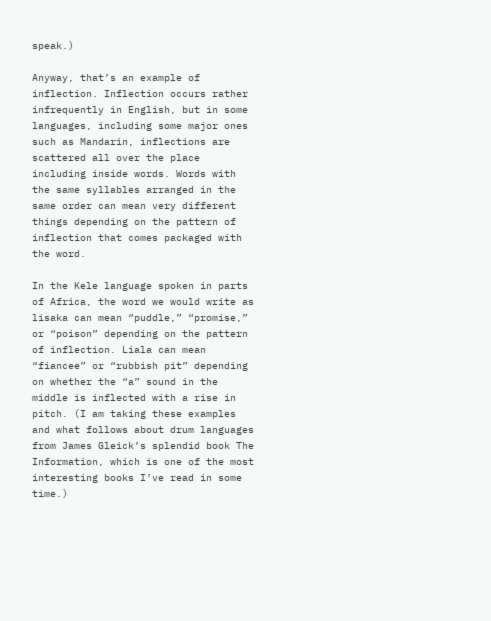speak.)

Anyway, that’s an example of inflection. Inflection occurs rather infrequently in English, but in some languages, including some major ones such as Mandarin, inflections are scattered all over the place including inside words. Words with the same syllables arranged in the same order can mean very different things depending on the pattern of inflection that comes packaged with the word.

In the Kele language spoken in parts of Africa, the word we would write as lisaka can mean “puddle,” “promise,” or “poison” depending on the pattern of inflection. Liala can mean “fiancee” or “rubbish pit” depending on whether the “a” sound in the middle is inflected with a rise in pitch. (I am taking these examples and what follows about drum languages from James Gleick’s splendid book The Information, which is one of the most interesting books I’ve read in some time.)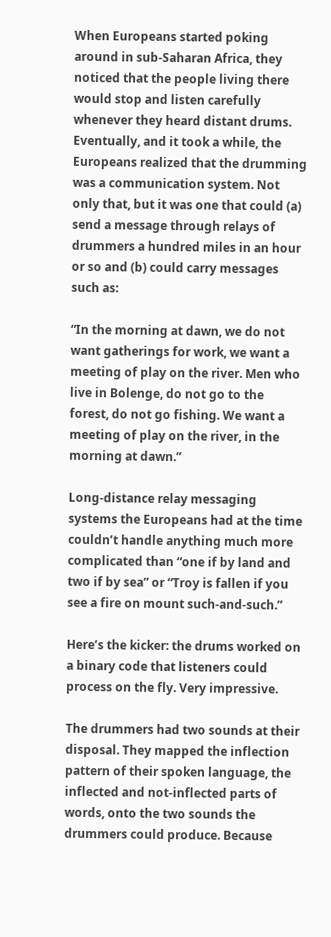When Europeans started poking around in sub-Saharan Africa, they noticed that the people living there would stop and listen carefully whenever they heard distant drums. Eventually, and it took a while, the Europeans realized that the drumming was a communication system. Not only that, but it was one that could (a) send a message through relays of drummers a hundred miles in an hour or so and (b) could carry messages such as:

“In the morning at dawn, we do not want gatherings for work, we want a meeting of play on the river. Men who live in Bolenge, do not go to the forest, do not go fishing. We want a meeting of play on the river, in the morning at dawn.”

Long-distance relay messaging systems the Europeans had at the time couldn’t handle anything much more complicated than “one if by land and two if by sea” or “Troy is fallen if you see a fire on mount such-and-such.”

Here’s the kicker: the drums worked on a binary code that listeners could process on the fly. Very impressive.

The drummers had two sounds at their disposal. They mapped the inflection pattern of their spoken language, the inflected and not-inflected parts of words, onto the two sounds the drummers could produce. Because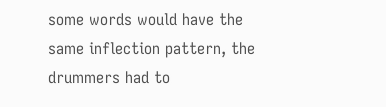some words would have the same inflection pattern, the drummers had to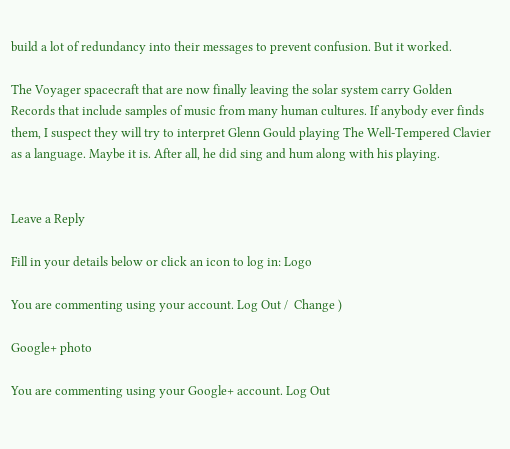build a lot of redundancy into their messages to prevent confusion. But it worked.

The Voyager spacecraft that are now finally leaving the solar system carry Golden Records that include samples of music from many human cultures. If anybody ever finds them, I suspect they will try to interpret Glenn Gould playing The Well-Tempered Clavier as a language. Maybe it is. After all, he did sing and hum along with his playing.


Leave a Reply

Fill in your details below or click an icon to log in: Logo

You are commenting using your account. Log Out /  Change )

Google+ photo

You are commenting using your Google+ account. Log Out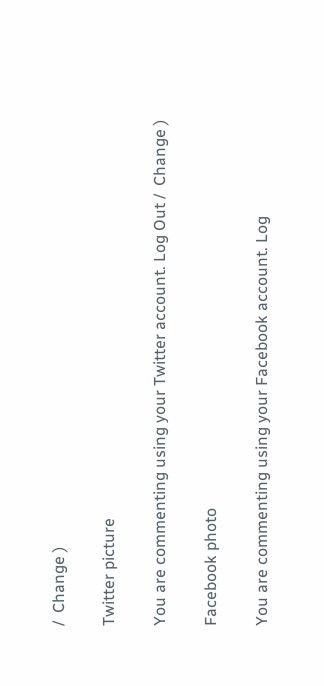/  Change )

Twitter picture

You are commenting using your Twitter account. Log Out /  Change )

Facebook photo

You are commenting using your Facebook account. Log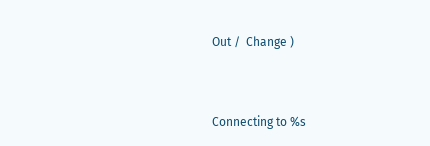Out /  Change )


Connecting to %s